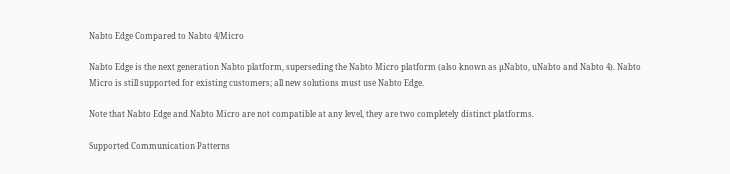Nabto Edge Compared to Nabto 4/Micro

Nabto Edge is the next generation Nabto platform, superseding the Nabto Micro platform (also known as µNabto, uNabto and Nabto 4). Nabto Micro is still supported for existing customers; all new solutions must use Nabto Edge.

Note that Nabto Edge and Nabto Micro are not compatible at any level, they are two completely distinct platforms.

Supported Communication Patterns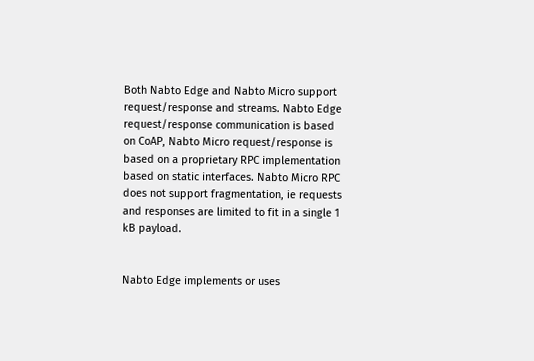Both Nabto Edge and Nabto Micro support request/response and streams. Nabto Edge request/response communication is based on CoAP, Nabto Micro request/response is based on a proprietary RPC implementation based on static interfaces. Nabto Micro RPC does not support fragmentation, ie requests and responses are limited to fit in a single 1 kB payload.


Nabto Edge implements or uses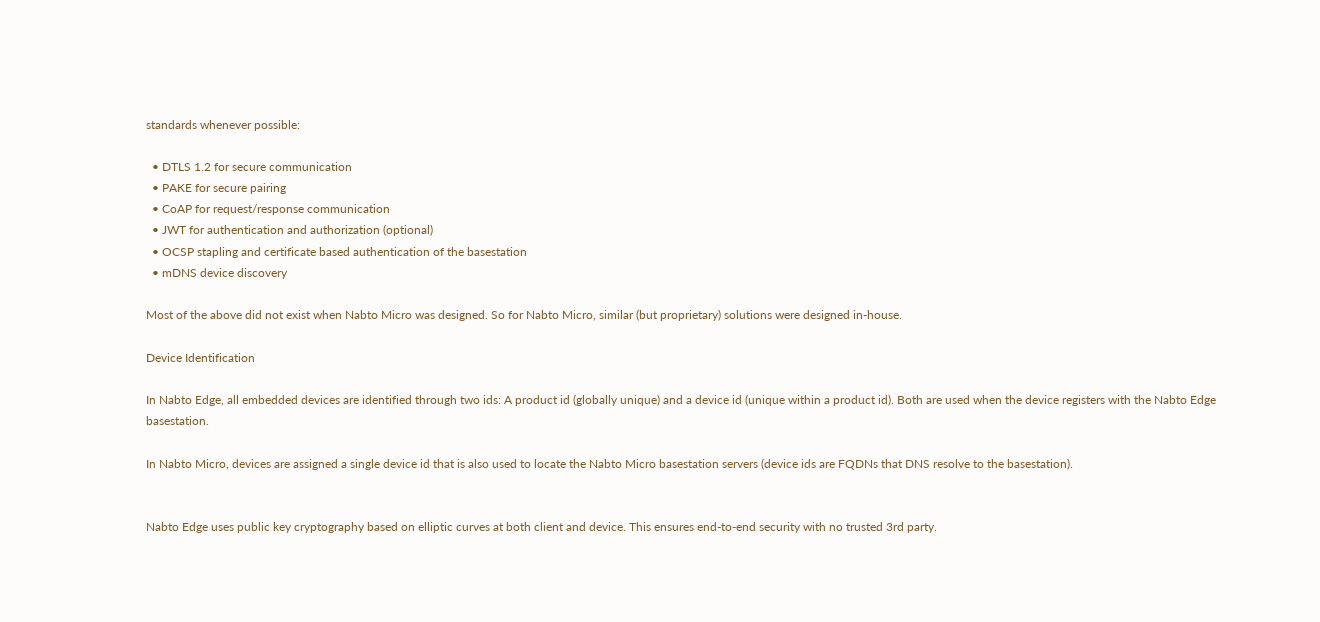standards whenever possible:

  • DTLS 1.2 for secure communication
  • PAKE for secure pairing
  • CoAP for request/response communication
  • JWT for authentication and authorization (optional)
  • OCSP stapling and certificate based authentication of the basestation
  • mDNS device discovery

Most of the above did not exist when Nabto Micro was designed. So for Nabto Micro, similar (but proprietary) solutions were designed in-house.

Device Identification

In Nabto Edge, all embedded devices are identified through two ids: A product id (globally unique) and a device id (unique within a product id). Both are used when the device registers with the Nabto Edge basestation.

In Nabto Micro, devices are assigned a single device id that is also used to locate the Nabto Micro basestation servers (device ids are FQDNs that DNS resolve to the basestation).


Nabto Edge uses public key cryptography based on elliptic curves at both client and device. This ensures end-to-end security with no trusted 3rd party.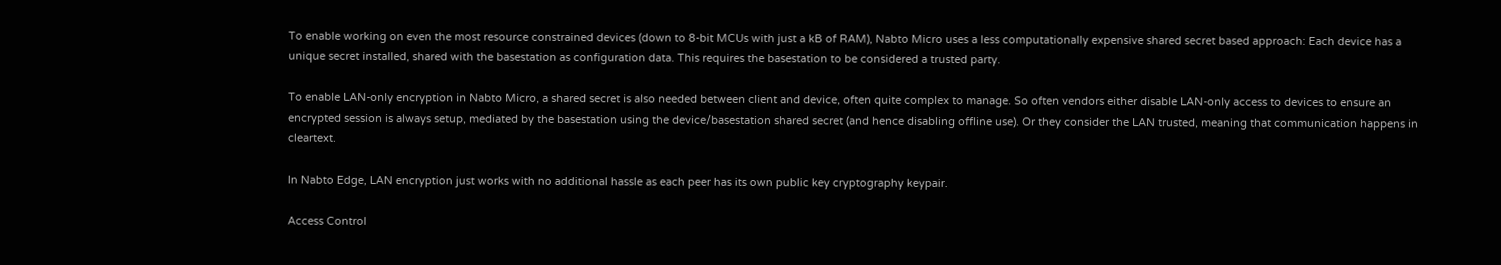To enable working on even the most resource constrained devices (down to 8-bit MCUs with just a kB of RAM), Nabto Micro uses a less computationally expensive shared secret based approach: Each device has a unique secret installed, shared with the basestation as configuration data. This requires the basestation to be considered a trusted party.

To enable LAN-only encryption in Nabto Micro, a shared secret is also needed between client and device, often quite complex to manage. So often vendors either disable LAN-only access to devices to ensure an encrypted session is always setup, mediated by the basestation using the device/basestation shared secret (and hence disabling offline use). Or they consider the LAN trusted, meaning that communication happens in cleartext.

In Nabto Edge, LAN encryption just works with no additional hassle as each peer has its own public key cryptography keypair.

Access Control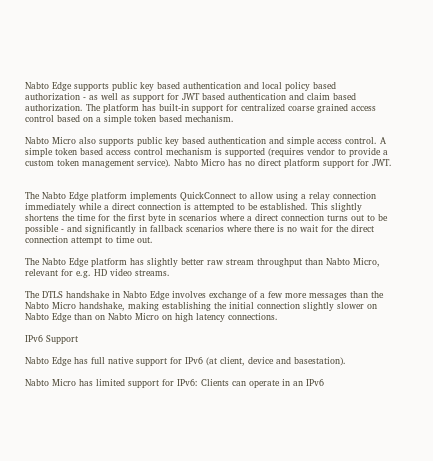Nabto Edge supports public key based authentication and local policy based authorization - as well as support for JWT based authentication and claim based authorization. The platform has built-in support for centralized coarse grained access control based on a simple token based mechanism.

Nabto Micro also supports public key based authentication and simple access control. A simple token based access control mechanism is supported (requires vendor to provide a custom token management service). Nabto Micro has no direct platform support for JWT.


The Nabto Edge platform implements QuickConnect to allow using a relay connection immediately while a direct connection is attempted to be established. This slightly shortens the time for the first byte in scenarios where a direct connection turns out to be possible - and significantly in fallback scenarios where there is no wait for the direct connection attempt to time out.

The Nabto Edge platform has slightly better raw stream throughput than Nabto Micro, relevant for e.g. HD video streams.

The DTLS handshake in Nabto Edge involves exchange of a few more messages than the Nabto Micro handshake, making establishing the initial connection slightly slower on Nabto Edge than on Nabto Micro on high latency connections.

IPv6 Support

Nabto Edge has full native support for IPv6 (at client, device and basestation).

Nabto Micro has limited support for IPv6: Clients can operate in an IPv6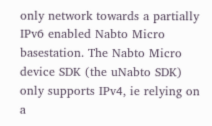only network towards a partially IPv6 enabled Nabto Micro basestation. The Nabto Micro device SDK (the uNabto SDK) only supports IPv4, ie relying on a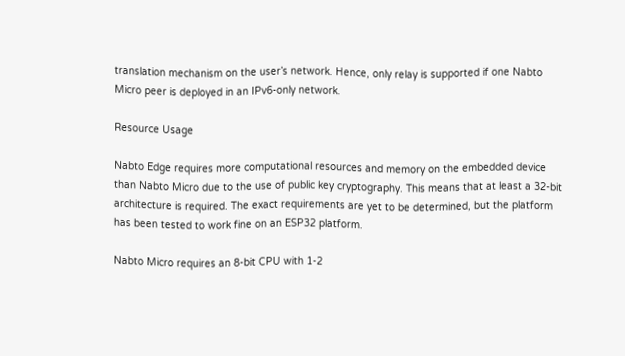translation mechanism on the user’s network. Hence, only relay is supported if one Nabto Micro peer is deployed in an IPv6-only network.

Resource Usage

Nabto Edge requires more computational resources and memory on the embedded device than Nabto Micro due to the use of public key cryptography. This means that at least a 32-bit architecture is required. The exact requirements are yet to be determined, but the platform has been tested to work fine on an ESP32 platform.

Nabto Micro requires an 8-bit CPU with 1-2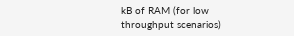kB of RAM (for low throughput scenarios)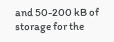and 50-200 kB of storage for the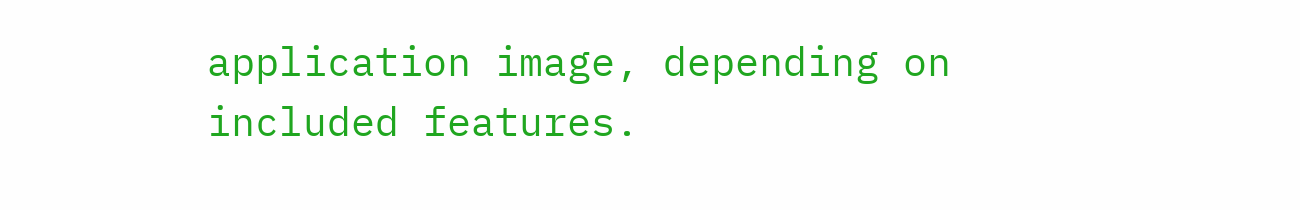application image, depending on included features.